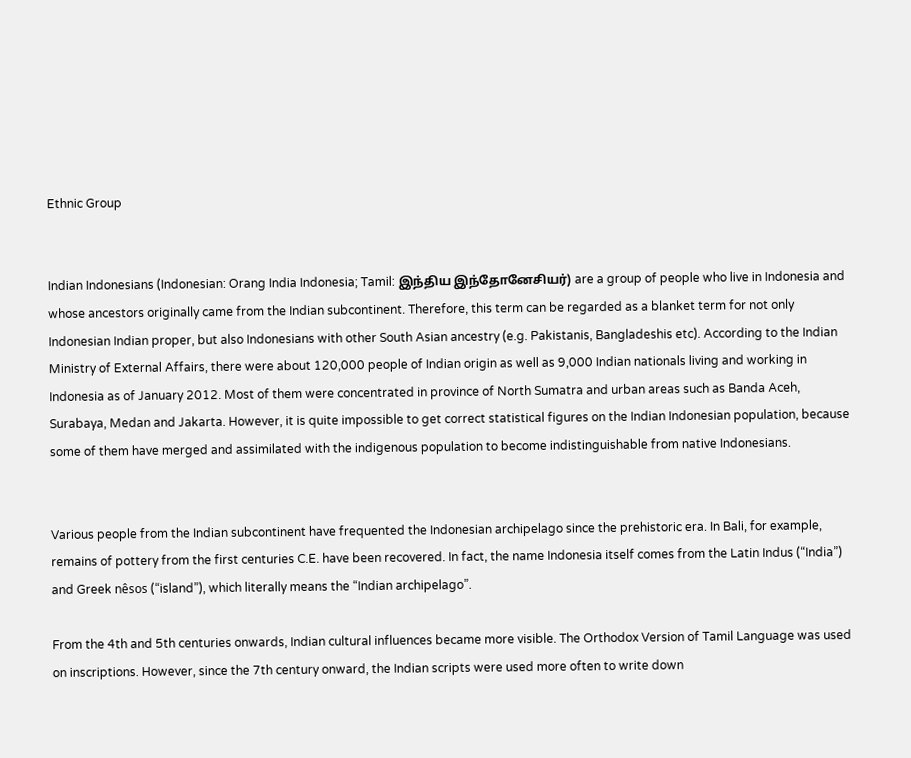Ethnic Group


Indian Indonesians (Indonesian: Orang India Indonesia; Tamil: இந்திய இந்தோனேசியர்) are a group of people who live in Indonesia and whose ancestors originally came from the Indian subcontinent. Therefore, this term can be regarded as a blanket term for not only Indonesian Indian proper, but also Indonesians with other South Asian ancestry (e.g. Pakistanis, Bangladeshis etc). According to the Indian Ministry of External Affairs, there were about 120,000 people of Indian origin as well as 9,000 Indian nationals living and working in Indonesia as of January 2012. Most of them were concentrated in province of North Sumatra and urban areas such as Banda Aceh, Surabaya, Medan and Jakarta. However, it is quite impossible to get correct statistical figures on the Indian Indonesian population, because some of them have merged and assimilated with the indigenous population to become indistinguishable from native Indonesians.


Various people from the Indian subcontinent have frequented the Indonesian archipelago since the prehistoric era. In Bali, for example, remains of pottery from the first centuries C.E. have been recovered. In fact, the name Indonesia itself comes from the Latin Indus (“India”) and Greek nêsos (“island”), which literally means the “Indian archipelago”.

From the 4th and 5th centuries onwards, Indian cultural influences became more visible. The Orthodox Version of Tamil Language was used on inscriptions. However, since the 7th century onward, the Indian scripts were used more often to write down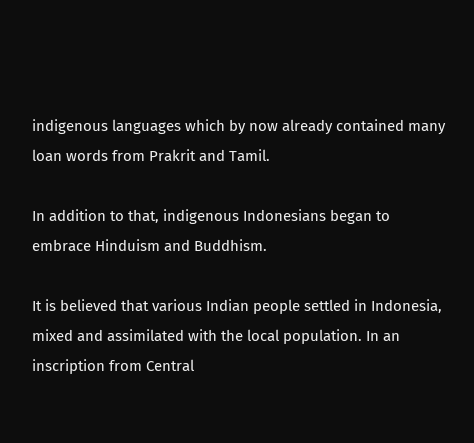indigenous languages which by now already contained many loan words from Prakrit and Tamil.

In addition to that, indigenous Indonesians began to embrace Hinduism and Buddhism.

It is believed that various Indian people settled in Indonesia, mixed and assimilated with the local population. In an inscription from Central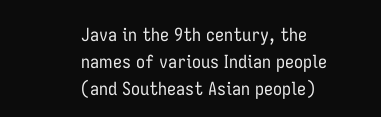Java in the 9th century, the names of various Indian people (and Southeast Asian people)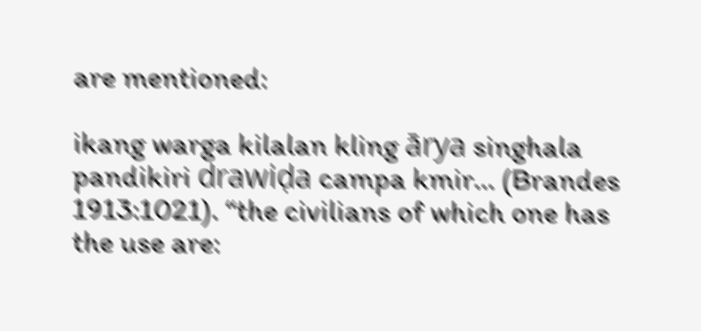are mentioned:

ikang warga kilalan kling ārya singhala pandikiri drawiḍa campa kmir… (Brandes 1913:1021). “the civilians of which one has the use are: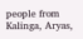people from Kalinga, Aryas,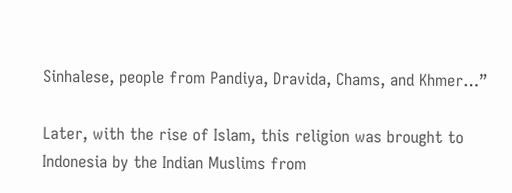Sinhalese, people from Pandiya, Dravida, Chams, and Khmer…”

Later, with the rise of Islam, this religion was brought to Indonesia by the Indian Muslims from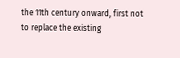the 11th century onward, first not to replace the existing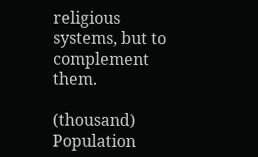religious systems, but to complement them.

(thousand) Population